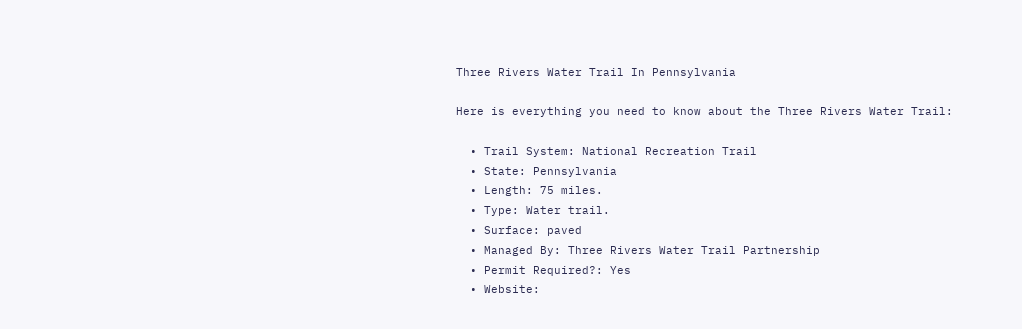Three Rivers Water Trail In Pennsylvania

Here is everything you need to know about the Three Rivers Water Trail:

  • Trail System: National Recreation Trail
  • State: Pennsylvania
  • Length: 75 miles.
  • Type: Water trail.
  • Surface: paved
  • Managed By: Three Rivers Water Trail Partnership
  • Permit Required?: Yes
  • Website: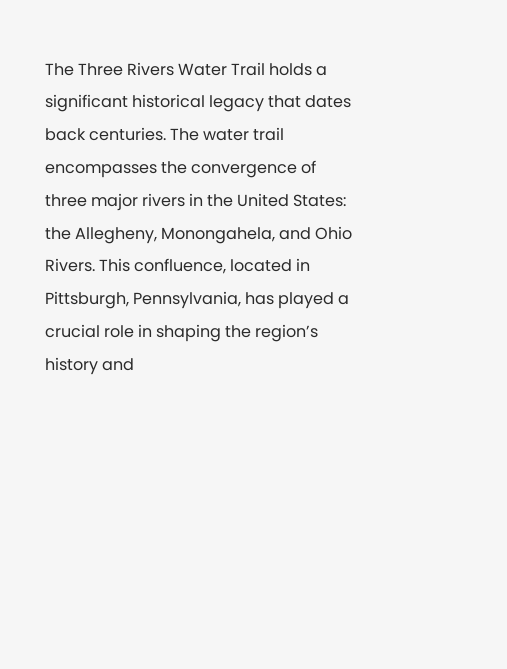The Three Rivers Water Trail holds a significant historical legacy that dates back centuries. The water trail encompasses the convergence of three major rivers in the United States: the Allegheny, Monongahela, and Ohio Rivers. This confluence, located in Pittsburgh, Pennsylvania, has played a crucial role in shaping the region’s history and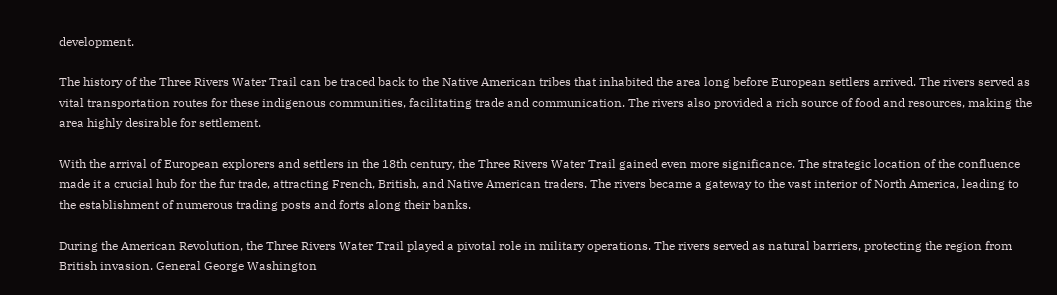development.

The history of the Three Rivers Water Trail can be traced back to the Native American tribes that inhabited the area long before European settlers arrived. The rivers served as vital transportation routes for these indigenous communities, facilitating trade and communication. The rivers also provided a rich source of food and resources, making the area highly desirable for settlement.

With the arrival of European explorers and settlers in the 18th century, the Three Rivers Water Trail gained even more significance. The strategic location of the confluence made it a crucial hub for the fur trade, attracting French, British, and Native American traders. The rivers became a gateway to the vast interior of North America, leading to the establishment of numerous trading posts and forts along their banks.

During the American Revolution, the Three Rivers Water Trail played a pivotal role in military operations. The rivers served as natural barriers, protecting the region from British invasion. General George Washington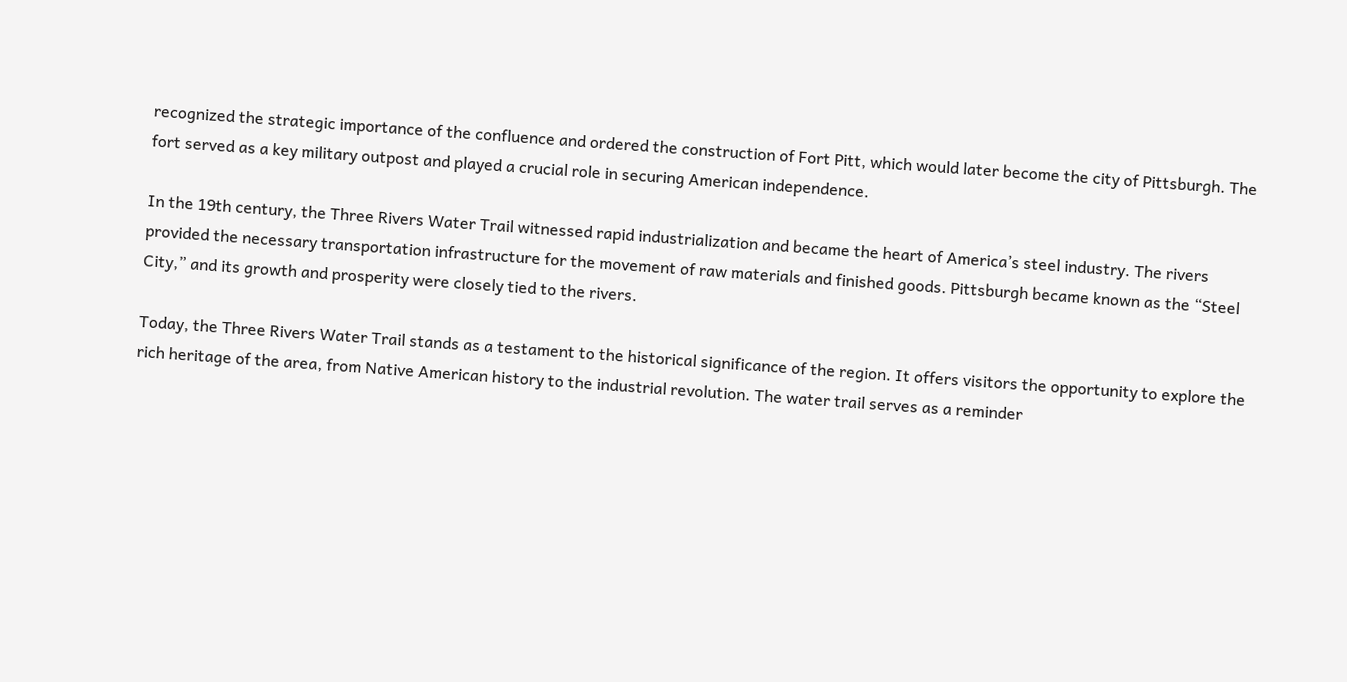recognized the strategic importance of the confluence and ordered the construction of Fort Pitt, which would later become the city of Pittsburgh. The fort served as a key military outpost and played a crucial role in securing American independence.

In the 19th century, the Three Rivers Water Trail witnessed rapid industrialization and became the heart of America’s steel industry. The rivers provided the necessary transportation infrastructure for the movement of raw materials and finished goods. Pittsburgh became known as the “Steel City,” and its growth and prosperity were closely tied to the rivers.

Today, the Three Rivers Water Trail stands as a testament to the historical significance of the region. It offers visitors the opportunity to explore the rich heritage of the area, from Native American history to the industrial revolution. The water trail serves as a reminder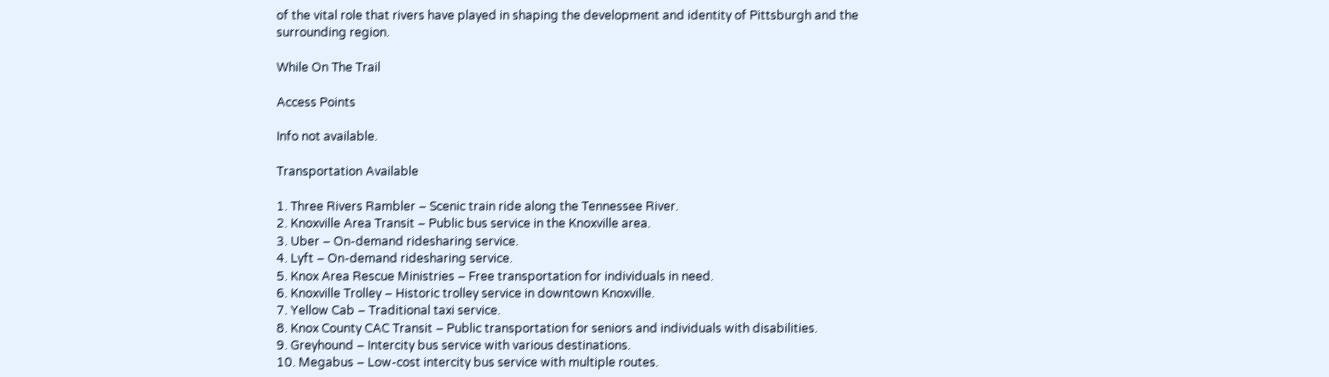of the vital role that rivers have played in shaping the development and identity of Pittsburgh and the surrounding region.

While On The Trail

Access Points

Info not available.

Transportation Available

1. Three Rivers Rambler – Scenic train ride along the Tennessee River.
2. Knoxville Area Transit – Public bus service in the Knoxville area.
3. Uber – On-demand ridesharing service.
4. Lyft – On-demand ridesharing service.
5. Knox Area Rescue Ministries – Free transportation for individuals in need.
6. Knoxville Trolley – Historic trolley service in downtown Knoxville.
7. Yellow Cab – Traditional taxi service.
8. Knox County CAC Transit – Public transportation for seniors and individuals with disabilities.
9. Greyhound – Intercity bus service with various destinations.
10. Megabus – Low-cost intercity bus service with multiple routes.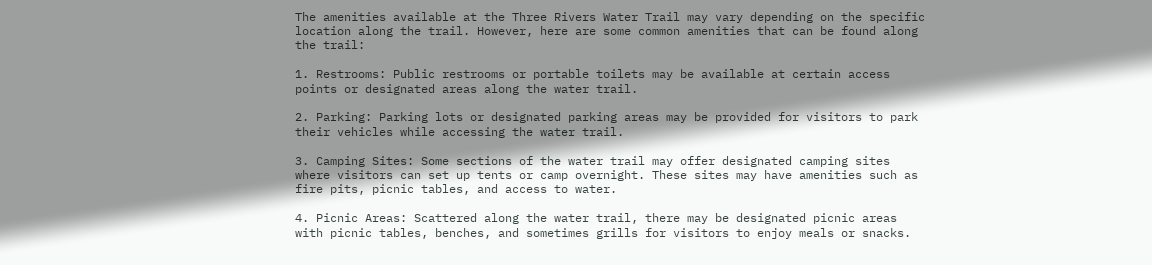The amenities available at the Three Rivers Water Trail may vary depending on the specific location along the trail. However, here are some common amenities that can be found along the trail:

1. Restrooms: Public restrooms or portable toilets may be available at certain access points or designated areas along the water trail.

2. Parking: Parking lots or designated parking areas may be provided for visitors to park their vehicles while accessing the water trail.

3. Camping Sites: Some sections of the water trail may offer designated camping sites where visitors can set up tents or camp overnight. These sites may have amenities such as fire pits, picnic tables, and access to water.

4. Picnic Areas: Scattered along the water trail, there may be designated picnic areas with picnic tables, benches, and sometimes grills for visitors to enjoy meals or snacks.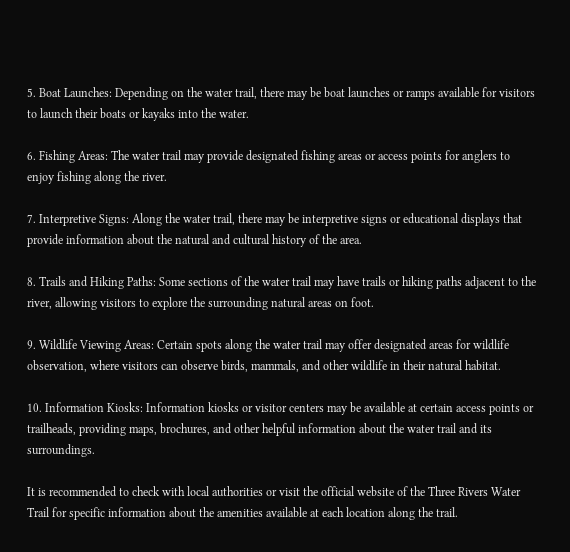5. Boat Launches: Depending on the water trail, there may be boat launches or ramps available for visitors to launch their boats or kayaks into the water.

6. Fishing Areas: The water trail may provide designated fishing areas or access points for anglers to enjoy fishing along the river.

7. Interpretive Signs: Along the water trail, there may be interpretive signs or educational displays that provide information about the natural and cultural history of the area.

8. Trails and Hiking Paths: Some sections of the water trail may have trails or hiking paths adjacent to the river, allowing visitors to explore the surrounding natural areas on foot.

9. Wildlife Viewing Areas: Certain spots along the water trail may offer designated areas for wildlife observation, where visitors can observe birds, mammals, and other wildlife in their natural habitat.

10. Information Kiosks: Information kiosks or visitor centers may be available at certain access points or trailheads, providing maps, brochures, and other helpful information about the water trail and its surroundings.

It is recommended to check with local authorities or visit the official website of the Three Rivers Water Trail for specific information about the amenities available at each location along the trail.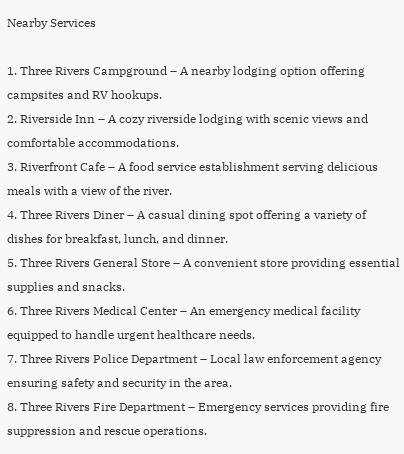Nearby Services

1. Three Rivers Campground – A nearby lodging option offering campsites and RV hookups.
2. Riverside Inn – A cozy riverside lodging with scenic views and comfortable accommodations.
3. Riverfront Cafe – A food service establishment serving delicious meals with a view of the river.
4. Three Rivers Diner – A casual dining spot offering a variety of dishes for breakfast, lunch, and dinner.
5. Three Rivers General Store – A convenient store providing essential supplies and snacks.
6. Three Rivers Medical Center – An emergency medical facility equipped to handle urgent healthcare needs.
7. Three Rivers Police Department – Local law enforcement agency ensuring safety and security in the area.
8. Three Rivers Fire Department – Emergency services providing fire suppression and rescue operations.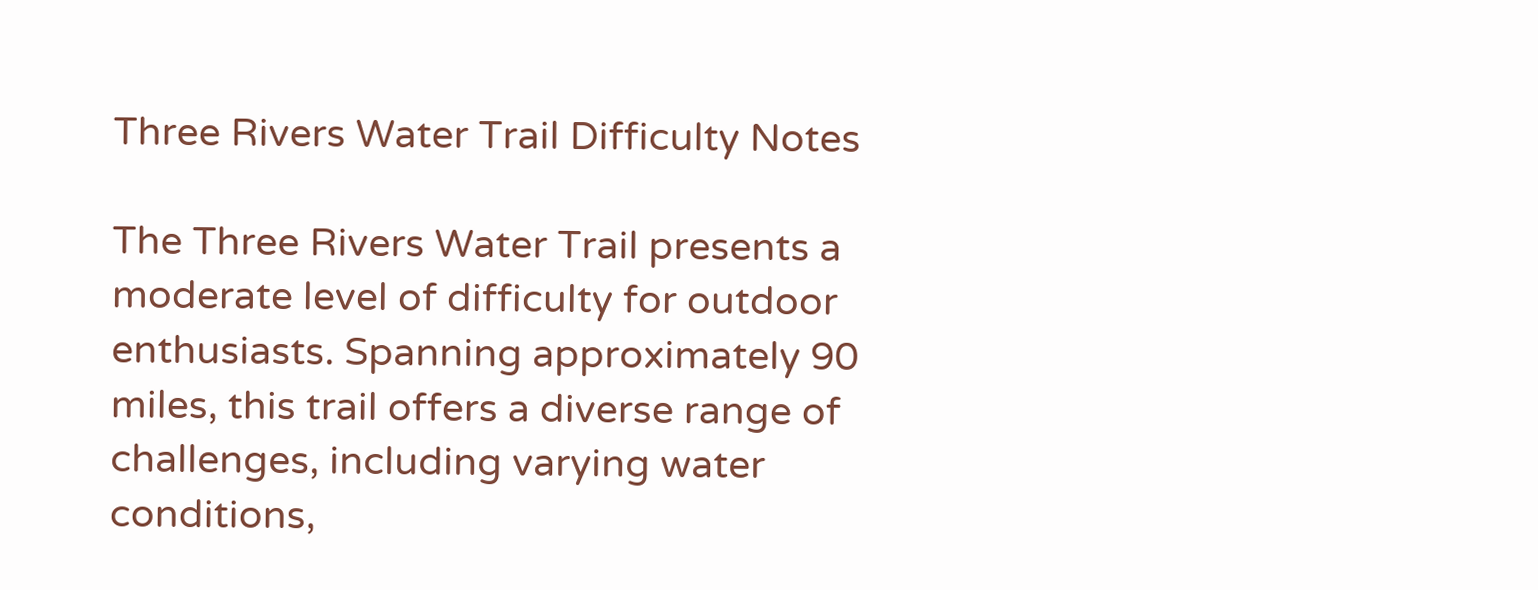Three Rivers Water Trail Difficulty Notes

The Three Rivers Water Trail presents a moderate level of difficulty for outdoor enthusiasts. Spanning approximately 90 miles, this trail offers a diverse range of challenges, including varying water conditions,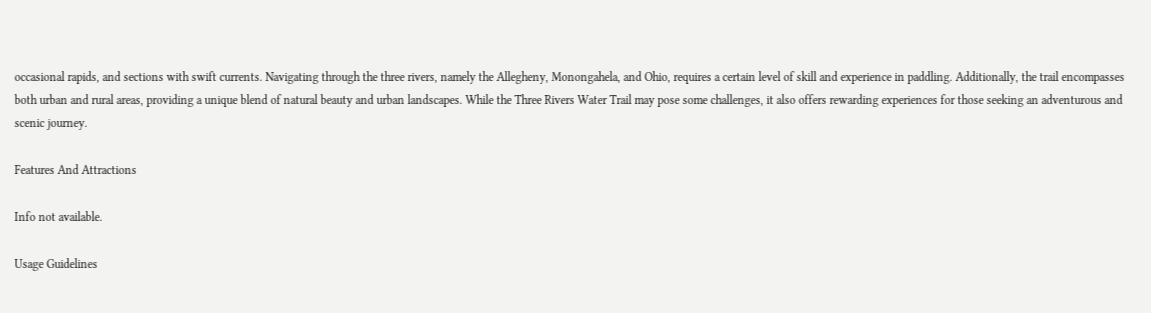occasional rapids, and sections with swift currents. Navigating through the three rivers, namely the Allegheny, Monongahela, and Ohio, requires a certain level of skill and experience in paddling. Additionally, the trail encompasses both urban and rural areas, providing a unique blend of natural beauty and urban landscapes. While the Three Rivers Water Trail may pose some challenges, it also offers rewarding experiences for those seeking an adventurous and scenic journey.

Features And Attractions

Info not available.

Usage Guidelines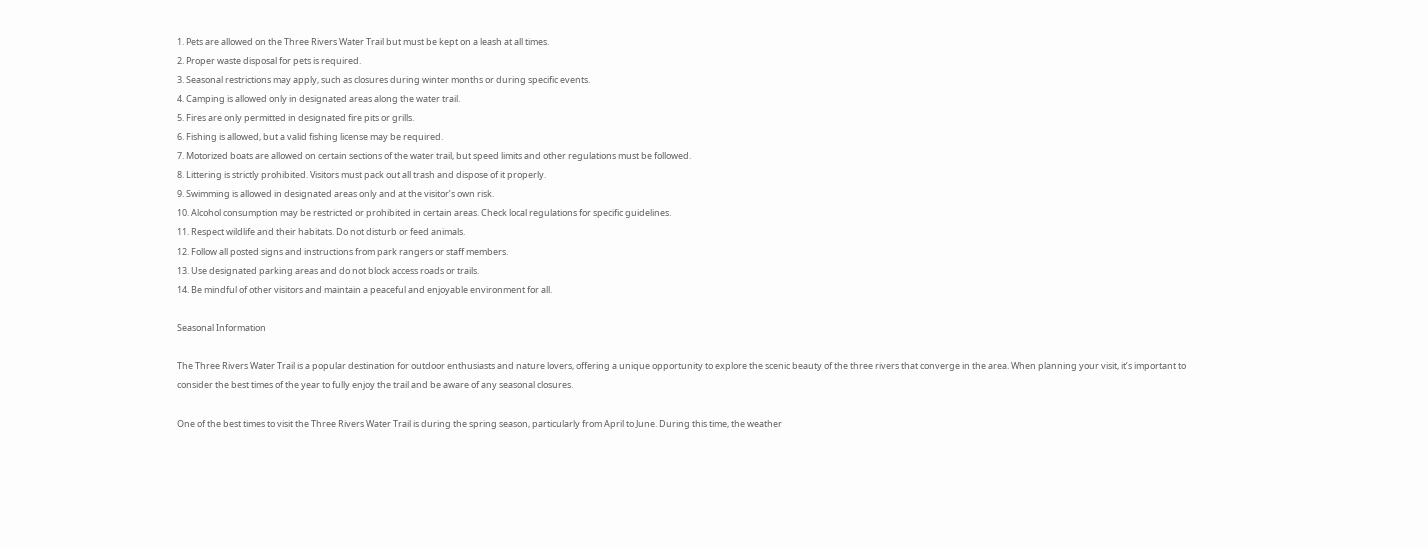1. Pets are allowed on the Three Rivers Water Trail but must be kept on a leash at all times.
2. Proper waste disposal for pets is required.
3. Seasonal restrictions may apply, such as closures during winter months or during specific events.
4. Camping is allowed only in designated areas along the water trail.
5. Fires are only permitted in designated fire pits or grills.
6. Fishing is allowed, but a valid fishing license may be required.
7. Motorized boats are allowed on certain sections of the water trail, but speed limits and other regulations must be followed.
8. Littering is strictly prohibited. Visitors must pack out all trash and dispose of it properly.
9. Swimming is allowed in designated areas only and at the visitor’s own risk.
10. Alcohol consumption may be restricted or prohibited in certain areas. Check local regulations for specific guidelines.
11. Respect wildlife and their habitats. Do not disturb or feed animals.
12. Follow all posted signs and instructions from park rangers or staff members.
13. Use designated parking areas and do not block access roads or trails.
14. Be mindful of other visitors and maintain a peaceful and enjoyable environment for all.

Seasonal Information

The Three Rivers Water Trail is a popular destination for outdoor enthusiasts and nature lovers, offering a unique opportunity to explore the scenic beauty of the three rivers that converge in the area. When planning your visit, it’s important to consider the best times of the year to fully enjoy the trail and be aware of any seasonal closures.

One of the best times to visit the Three Rivers Water Trail is during the spring season, particularly from April to June. During this time, the weather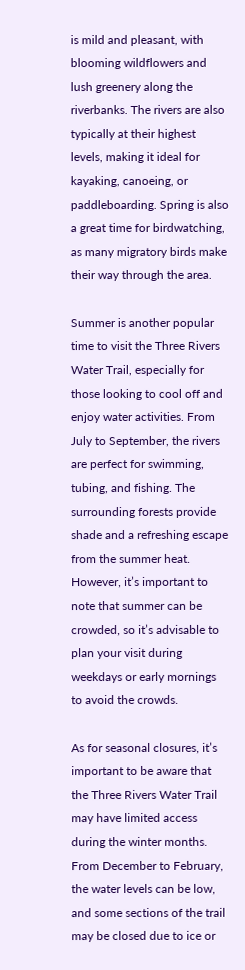is mild and pleasant, with blooming wildflowers and lush greenery along the riverbanks. The rivers are also typically at their highest levels, making it ideal for kayaking, canoeing, or paddleboarding. Spring is also a great time for birdwatching, as many migratory birds make their way through the area.

Summer is another popular time to visit the Three Rivers Water Trail, especially for those looking to cool off and enjoy water activities. From July to September, the rivers are perfect for swimming, tubing, and fishing. The surrounding forests provide shade and a refreshing escape from the summer heat. However, it’s important to note that summer can be crowded, so it’s advisable to plan your visit during weekdays or early mornings to avoid the crowds.

As for seasonal closures, it’s important to be aware that the Three Rivers Water Trail may have limited access during the winter months. From December to February, the water levels can be low, and some sections of the trail may be closed due to ice or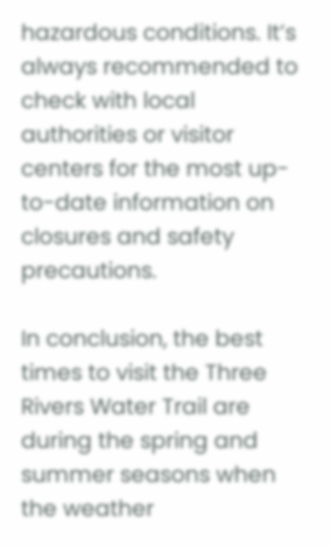hazardous conditions. It’s always recommended to check with local authorities or visitor centers for the most up-to-date information on closures and safety precautions.

In conclusion, the best times to visit the Three Rivers Water Trail are during the spring and summer seasons when the weather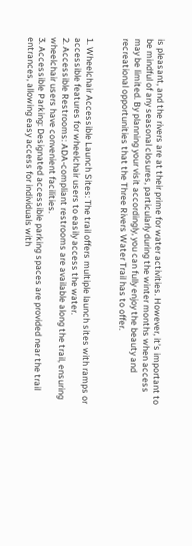is pleasant, and the rivers are at their prime for water activities. However, it’s important to be mindful of any seasonal closures, particularly during the winter months when access may be limited. By planning your visit accordingly, you can fully enjoy the beauty and recreational opportunities that the Three Rivers Water Trail has to offer.


1. Wheelchair Accessible Launch Sites: The trail offers multiple launch sites with ramps or accessible features for wheelchair users to easily access the water.
2. Accessible Restrooms: ADA-compliant restrooms are available along the trail, ensuring wheelchair users have convenient facilities.
3. Accessible Parking: Designated accessible parking spaces are provided near the trail entrances, allowing easy access for individuals with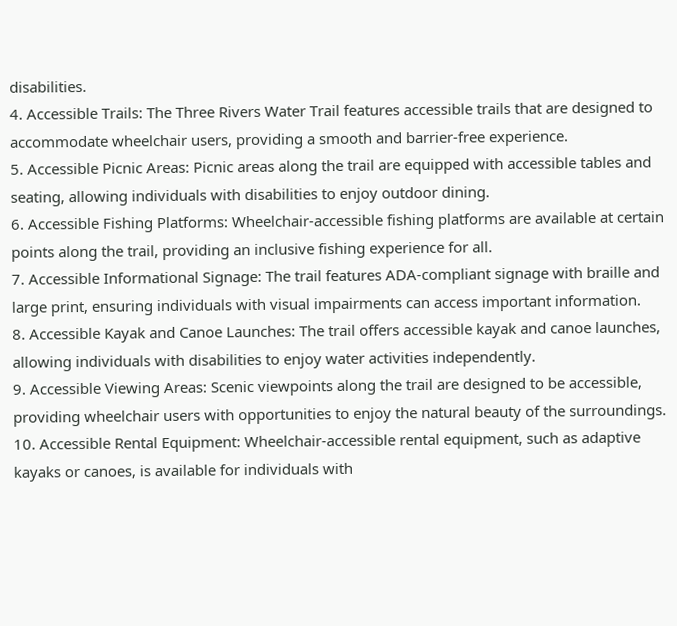disabilities.
4. Accessible Trails: The Three Rivers Water Trail features accessible trails that are designed to accommodate wheelchair users, providing a smooth and barrier-free experience.
5. Accessible Picnic Areas: Picnic areas along the trail are equipped with accessible tables and seating, allowing individuals with disabilities to enjoy outdoor dining.
6. Accessible Fishing Platforms: Wheelchair-accessible fishing platforms are available at certain points along the trail, providing an inclusive fishing experience for all.
7. Accessible Informational Signage: The trail features ADA-compliant signage with braille and large print, ensuring individuals with visual impairments can access important information.
8. Accessible Kayak and Canoe Launches: The trail offers accessible kayak and canoe launches, allowing individuals with disabilities to enjoy water activities independently.
9. Accessible Viewing Areas: Scenic viewpoints along the trail are designed to be accessible, providing wheelchair users with opportunities to enjoy the natural beauty of the surroundings.
10. Accessible Rental Equipment: Wheelchair-accessible rental equipment, such as adaptive kayaks or canoes, is available for individuals with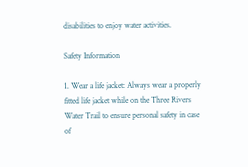disabilities to enjoy water activities.

Safety Information

1. Wear a life jacket: Always wear a properly fitted life jacket while on the Three Rivers Water Trail to ensure personal safety in case of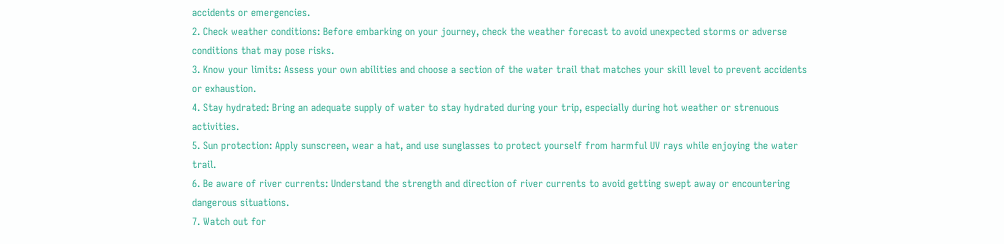accidents or emergencies.
2. Check weather conditions: Before embarking on your journey, check the weather forecast to avoid unexpected storms or adverse conditions that may pose risks.
3. Know your limits: Assess your own abilities and choose a section of the water trail that matches your skill level to prevent accidents or exhaustion.
4. Stay hydrated: Bring an adequate supply of water to stay hydrated during your trip, especially during hot weather or strenuous activities.
5. Sun protection: Apply sunscreen, wear a hat, and use sunglasses to protect yourself from harmful UV rays while enjoying the water trail.
6. Be aware of river currents: Understand the strength and direction of river currents to avoid getting swept away or encountering dangerous situations.
7. Watch out for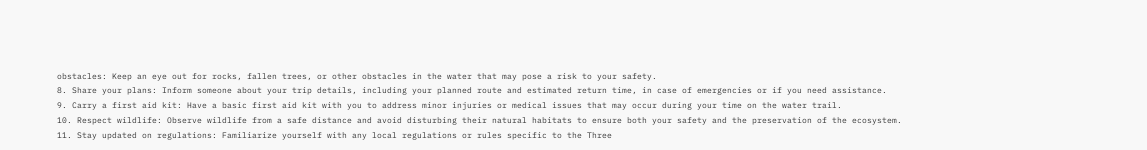obstacles: Keep an eye out for rocks, fallen trees, or other obstacles in the water that may pose a risk to your safety.
8. Share your plans: Inform someone about your trip details, including your planned route and estimated return time, in case of emergencies or if you need assistance.
9. Carry a first aid kit: Have a basic first aid kit with you to address minor injuries or medical issues that may occur during your time on the water trail.
10. Respect wildlife: Observe wildlife from a safe distance and avoid disturbing their natural habitats to ensure both your safety and the preservation of the ecosystem.
11. Stay updated on regulations: Familiarize yourself with any local regulations or rules specific to the Three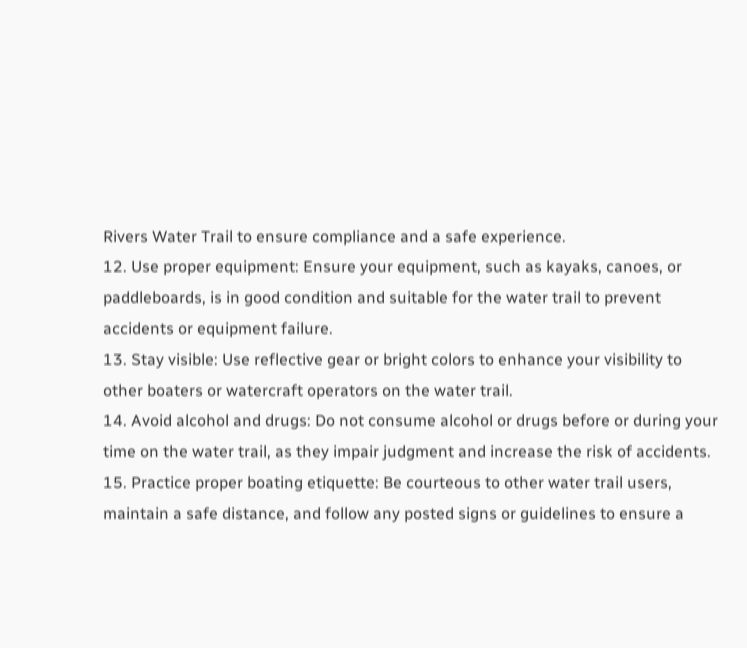Rivers Water Trail to ensure compliance and a safe experience.
12. Use proper equipment: Ensure your equipment, such as kayaks, canoes, or paddleboards, is in good condition and suitable for the water trail to prevent accidents or equipment failure.
13. Stay visible: Use reflective gear or bright colors to enhance your visibility to other boaters or watercraft operators on the water trail.
14. Avoid alcohol and drugs: Do not consume alcohol or drugs before or during your time on the water trail, as they impair judgment and increase the risk of accidents.
15. Practice proper boating etiquette: Be courteous to other water trail users, maintain a safe distance, and follow any posted signs or guidelines to ensure a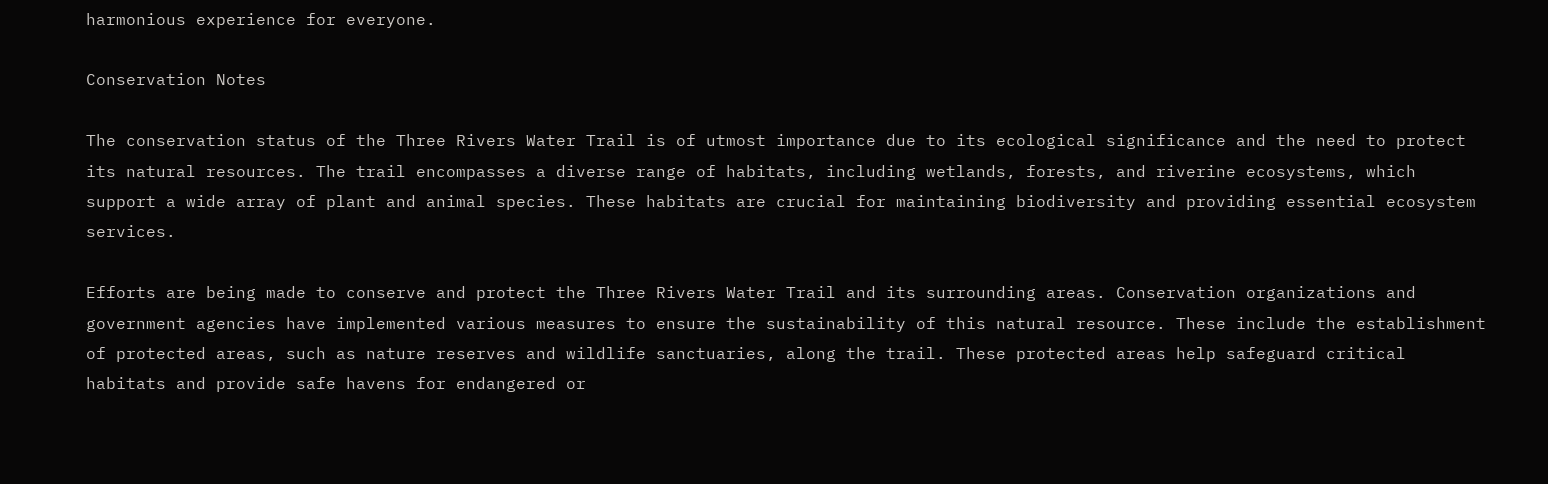harmonious experience for everyone.

Conservation Notes

The conservation status of the Three Rivers Water Trail is of utmost importance due to its ecological significance and the need to protect its natural resources. The trail encompasses a diverse range of habitats, including wetlands, forests, and riverine ecosystems, which support a wide array of plant and animal species. These habitats are crucial for maintaining biodiversity and providing essential ecosystem services.

Efforts are being made to conserve and protect the Three Rivers Water Trail and its surrounding areas. Conservation organizations and government agencies have implemented various measures to ensure the sustainability of this natural resource. These include the establishment of protected areas, such as nature reserves and wildlife sanctuaries, along the trail. These protected areas help safeguard critical habitats and provide safe havens for endangered or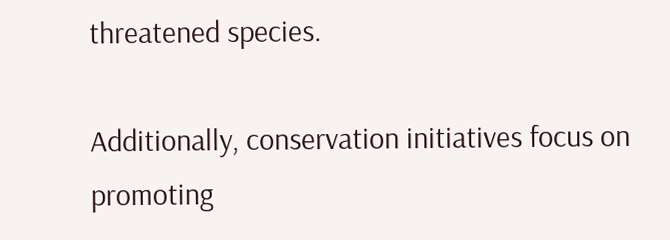threatened species.

Additionally, conservation initiatives focus on promoting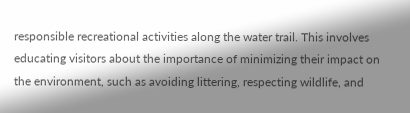responsible recreational activities along the water trail. This involves educating visitors about the importance of minimizing their impact on the environment, such as avoiding littering, respecting wildlife, and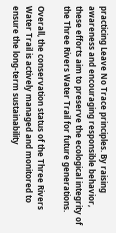practicing Leave No Trace principles. By raising awareness and encouraging responsible behavior, these efforts aim to preserve the ecological integrity of the Three Rivers Water Trail for future generations.

Overall, the conservation status of the Three Rivers Water Trail is actively managed and monitored to ensure the long-term sustainability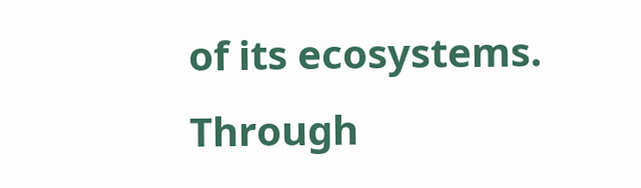of its ecosystems. Through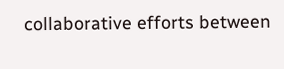collaborative efforts between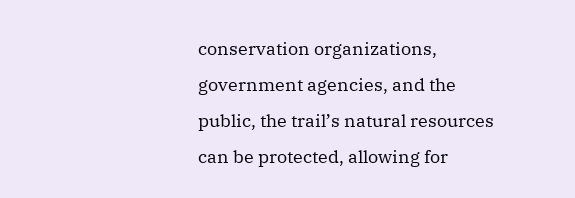conservation organizations, government agencies, and the public, the trail’s natural resources can be protected, allowing for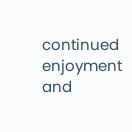continued enjoyment and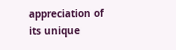appreciation of its unique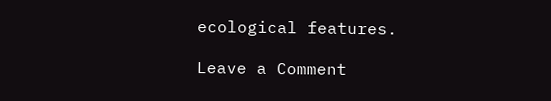ecological features.

Leave a Comment